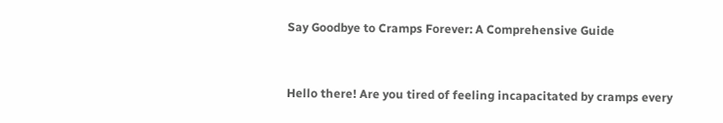Say Goodbye to Cramps Forever: A Comprehensive Guide


Hello there! Are you tired of feeling incapacitated by cramps every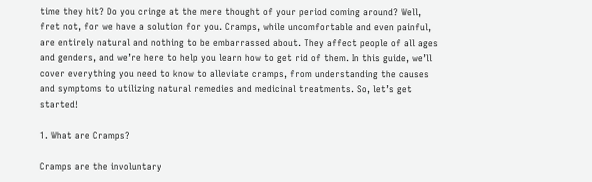time they hit? Do you cringe at the mere thought of your period coming around? Well, fret not, for we have a solution for you. Cramps, while uncomfortable and even painful, are entirely natural and nothing to be embarrassed about. They affect people of all ages and genders, and we’re here to help you learn how to get rid of them. In this guide, we’ll cover everything you need to know to alleviate cramps, from understanding the causes and symptoms to utilizing natural remedies and medicinal treatments. So, let’s get started!

1. What are Cramps?

Cramps are the involuntary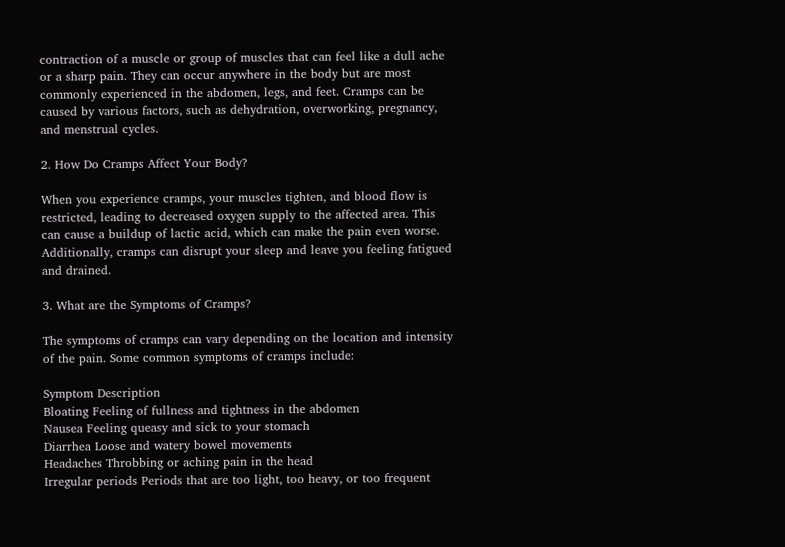contraction of a muscle or group of muscles that can feel like a dull ache or a sharp pain. They can occur anywhere in the body but are most commonly experienced in the abdomen, legs, and feet. Cramps can be caused by various factors, such as dehydration, overworking, pregnancy, and menstrual cycles.

2. How Do Cramps Affect Your Body?

When you experience cramps, your muscles tighten, and blood flow is restricted, leading to decreased oxygen supply to the affected area. This can cause a buildup of lactic acid, which can make the pain even worse. Additionally, cramps can disrupt your sleep and leave you feeling fatigued and drained.

3. What are the Symptoms of Cramps?

The symptoms of cramps can vary depending on the location and intensity of the pain. Some common symptoms of cramps include:

Symptom Description
Bloating Feeling of fullness and tightness in the abdomen
Nausea Feeling queasy and sick to your stomach
Diarrhea Loose and watery bowel movements
Headaches Throbbing or aching pain in the head
Irregular periods Periods that are too light, too heavy, or too frequent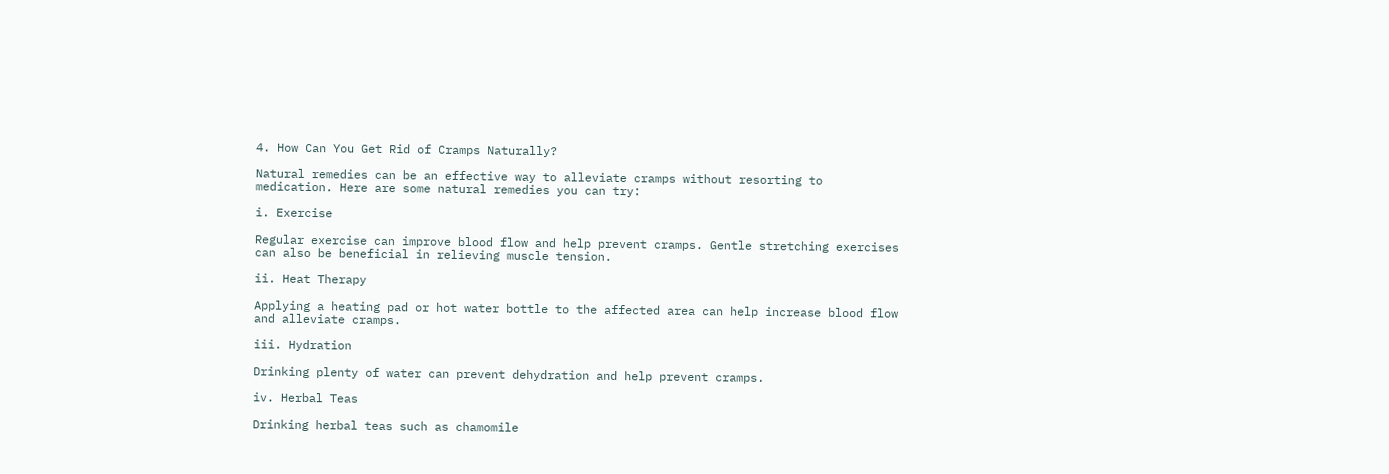4. How Can You Get Rid of Cramps Naturally?

Natural remedies can be an effective way to alleviate cramps without resorting to medication. Here are some natural remedies you can try:

i. Exercise

Regular exercise can improve blood flow and help prevent cramps. Gentle stretching exercises can also be beneficial in relieving muscle tension.

ii. Heat Therapy

Applying a heating pad or hot water bottle to the affected area can help increase blood flow and alleviate cramps.

iii. Hydration

Drinking plenty of water can prevent dehydration and help prevent cramps.

iv. Herbal Teas

Drinking herbal teas such as chamomile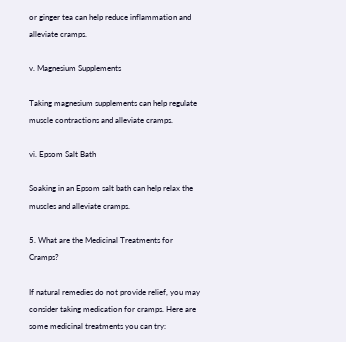or ginger tea can help reduce inflammation and alleviate cramps.

v. Magnesium Supplements

Taking magnesium supplements can help regulate muscle contractions and alleviate cramps.

vi. Epsom Salt Bath

Soaking in an Epsom salt bath can help relax the muscles and alleviate cramps.

5. What are the Medicinal Treatments for Cramps?

If natural remedies do not provide relief, you may consider taking medication for cramps. Here are some medicinal treatments you can try: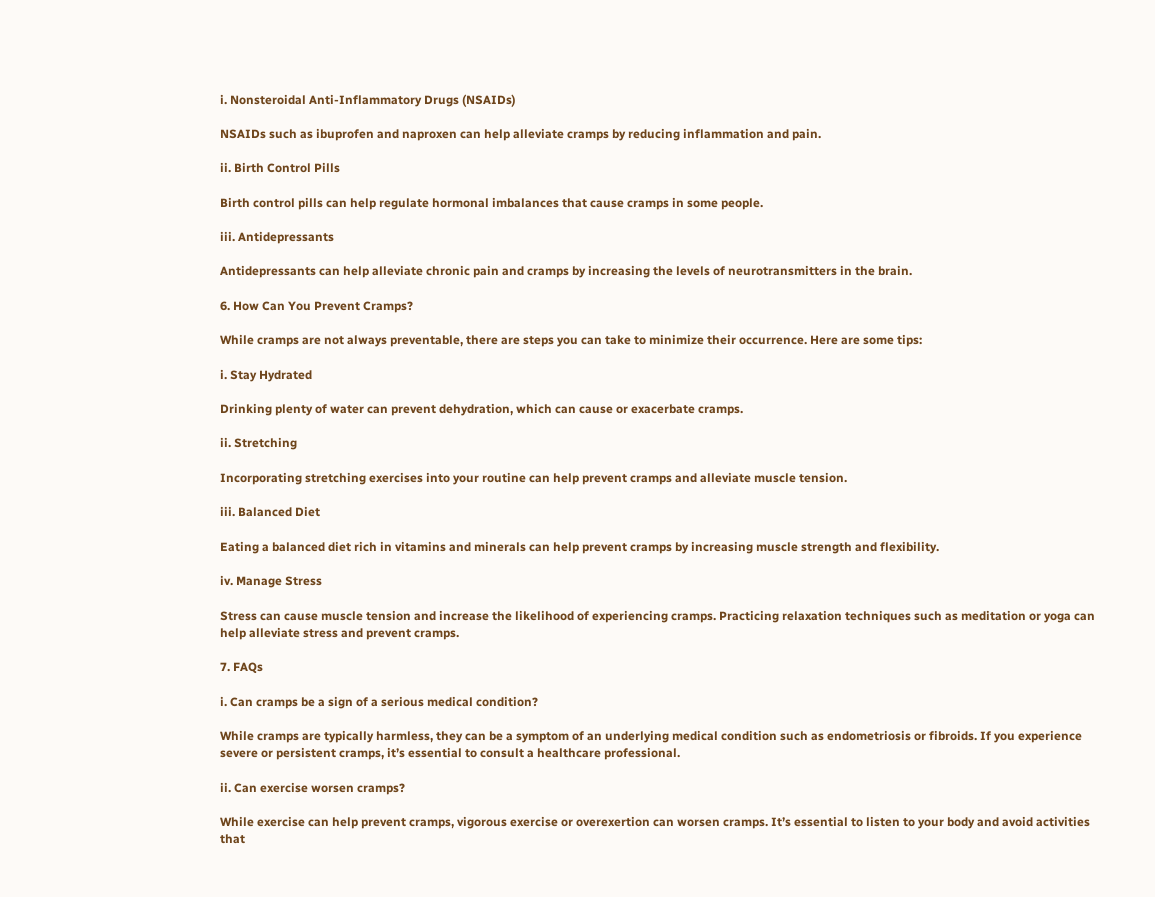i. Nonsteroidal Anti-Inflammatory Drugs (NSAIDs)

NSAIDs such as ibuprofen and naproxen can help alleviate cramps by reducing inflammation and pain.

ii. Birth Control Pills

Birth control pills can help regulate hormonal imbalances that cause cramps in some people.

iii. Antidepressants

Antidepressants can help alleviate chronic pain and cramps by increasing the levels of neurotransmitters in the brain.

6. How Can You Prevent Cramps?

While cramps are not always preventable, there are steps you can take to minimize their occurrence. Here are some tips:

i. Stay Hydrated

Drinking plenty of water can prevent dehydration, which can cause or exacerbate cramps.

ii. Stretching

Incorporating stretching exercises into your routine can help prevent cramps and alleviate muscle tension.

iii. Balanced Diet

Eating a balanced diet rich in vitamins and minerals can help prevent cramps by increasing muscle strength and flexibility.

iv. Manage Stress

Stress can cause muscle tension and increase the likelihood of experiencing cramps. Practicing relaxation techniques such as meditation or yoga can help alleviate stress and prevent cramps.

7. FAQs

i. Can cramps be a sign of a serious medical condition?

While cramps are typically harmless, they can be a symptom of an underlying medical condition such as endometriosis or fibroids. If you experience severe or persistent cramps, it’s essential to consult a healthcare professional.

ii. Can exercise worsen cramps?

While exercise can help prevent cramps, vigorous exercise or overexertion can worsen cramps. It’s essential to listen to your body and avoid activities that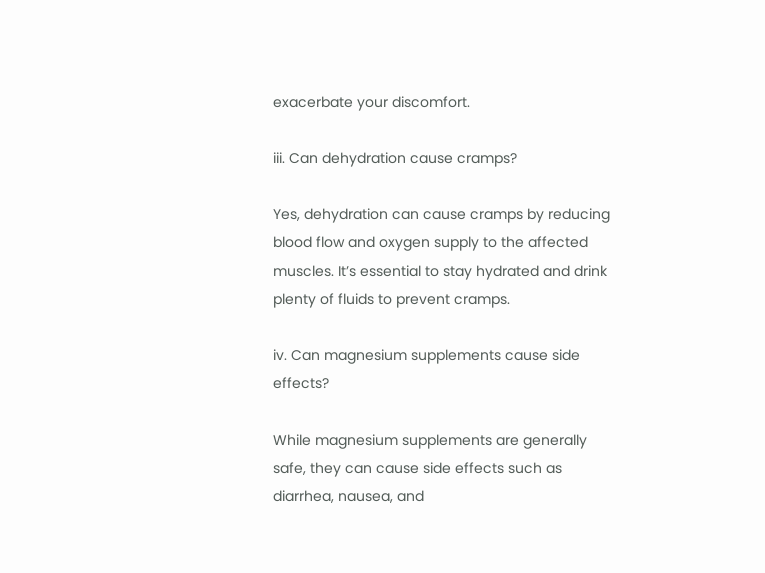exacerbate your discomfort.

iii. Can dehydration cause cramps?

Yes, dehydration can cause cramps by reducing blood flow and oxygen supply to the affected muscles. It’s essential to stay hydrated and drink plenty of fluids to prevent cramps.

iv. Can magnesium supplements cause side effects?

While magnesium supplements are generally safe, they can cause side effects such as diarrhea, nausea, and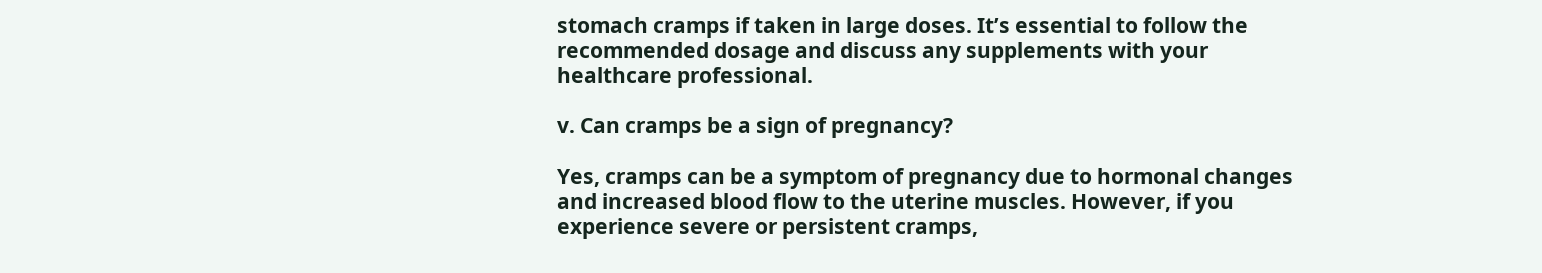stomach cramps if taken in large doses. It’s essential to follow the recommended dosage and discuss any supplements with your healthcare professional.

v. Can cramps be a sign of pregnancy?

Yes, cramps can be a symptom of pregnancy due to hormonal changes and increased blood flow to the uterine muscles. However, if you experience severe or persistent cramps,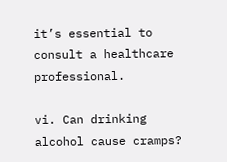it’s essential to consult a healthcare professional.

vi. Can drinking alcohol cause cramps?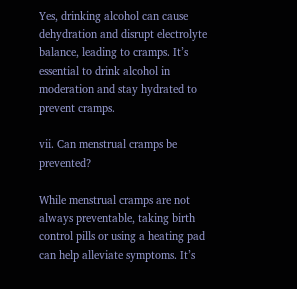Yes, drinking alcohol can cause dehydration and disrupt electrolyte balance, leading to cramps. It’s essential to drink alcohol in moderation and stay hydrated to prevent cramps.

vii. Can menstrual cramps be prevented?

While menstrual cramps are not always preventable, taking birth control pills or using a heating pad can help alleviate symptoms. It’s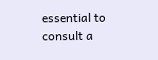essential to consult a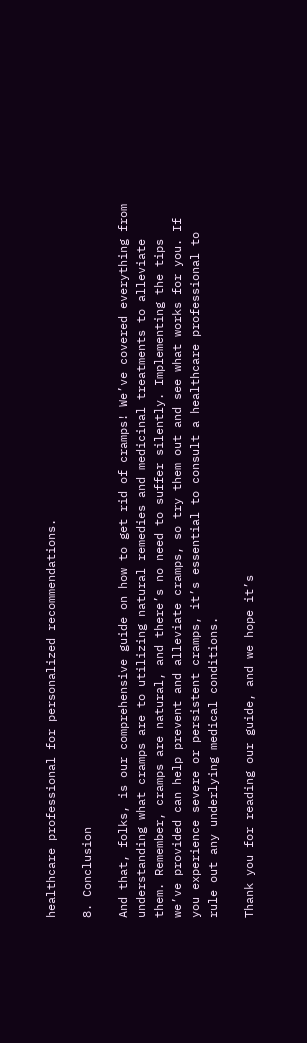healthcare professional for personalized recommendations.

8. Conclusion

And that, folks, is our comprehensive guide on how to get rid of cramps! We’ve covered everything from understanding what cramps are to utilizing natural remedies and medicinal treatments to alleviate them. Remember, cramps are natural, and there’s no need to suffer silently. Implementing the tips we’ve provided can help prevent and alleviate cramps, so try them out and see what works for you. If you experience severe or persistent cramps, it’s essential to consult a healthcare professional to rule out any underlying medical conditions.

Thank you for reading our guide, and we hope it’s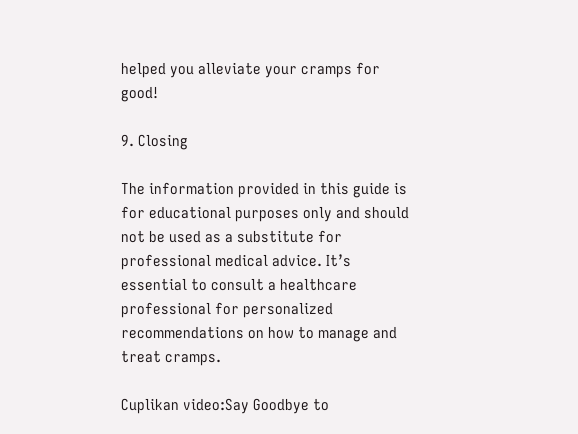helped you alleviate your cramps for good!

9. Closing

The information provided in this guide is for educational purposes only and should not be used as a substitute for professional medical advice. It’s essential to consult a healthcare professional for personalized recommendations on how to manage and treat cramps.

Cuplikan video:Say Goodbye to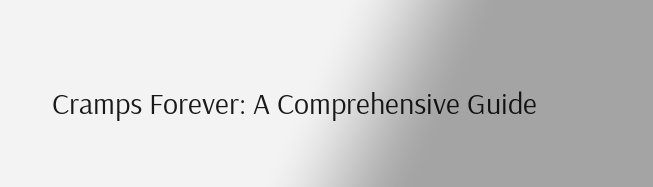Cramps Forever: A Comprehensive Guide